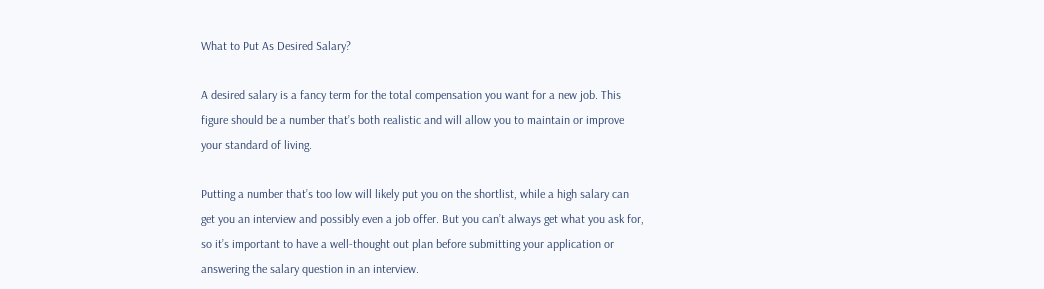What to Put As Desired Salary?

A desired salary is a fancy term for the total compensation you want for a new job. This figure should be a number that’s both realistic and will allow you to maintain or improve your standard of living.

Putting a number that’s too low will likely put you on the shortlist, while a high salary can get you an interview and possibly even a job offer. But you can’t always get what you ask for, so it’s important to have a well-thought out plan before submitting your application or answering the salary question in an interview.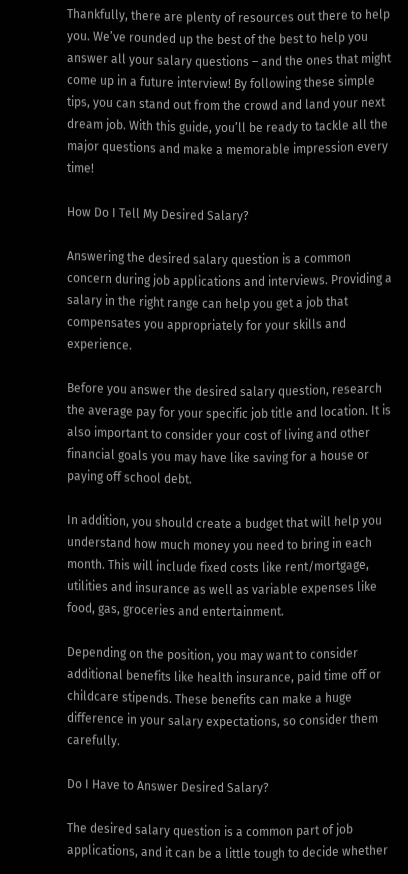Thankfully, there are plenty of resources out there to help you. We’ve rounded up the best of the best to help you answer all your salary questions – and the ones that might come up in a future interview! By following these simple tips, you can stand out from the crowd and land your next dream job. With this guide, you’ll be ready to tackle all the major questions and make a memorable impression every time!

How Do I Tell My Desired Salary?

Answering the desired salary question is a common concern during job applications and interviews. Providing a salary in the right range can help you get a job that compensates you appropriately for your skills and experience.

Before you answer the desired salary question, research the average pay for your specific job title and location. It is also important to consider your cost of living and other financial goals you may have like saving for a house or paying off school debt.

In addition, you should create a budget that will help you understand how much money you need to bring in each month. This will include fixed costs like rent/mortgage, utilities and insurance as well as variable expenses like food, gas, groceries and entertainment.

Depending on the position, you may want to consider additional benefits like health insurance, paid time off or childcare stipends. These benefits can make a huge difference in your salary expectations, so consider them carefully.

Do I Have to Answer Desired Salary?

The desired salary question is a common part of job applications, and it can be a little tough to decide whether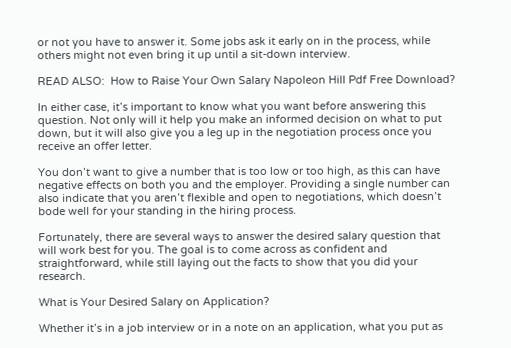or not you have to answer it. Some jobs ask it early on in the process, while others might not even bring it up until a sit-down interview.

READ ALSO:  How to Raise Your Own Salary Napoleon Hill Pdf Free Download?

In either case, it’s important to know what you want before answering this question. Not only will it help you make an informed decision on what to put down, but it will also give you a leg up in the negotiation process once you receive an offer letter.

You don’t want to give a number that is too low or too high, as this can have negative effects on both you and the employer. Providing a single number can also indicate that you aren’t flexible and open to negotiations, which doesn’t bode well for your standing in the hiring process.

Fortunately, there are several ways to answer the desired salary question that will work best for you. The goal is to come across as confident and straightforward, while still laying out the facts to show that you did your research.

What is Your Desired Salary on Application?

Whether it’s in a job interview or in a note on an application, what you put as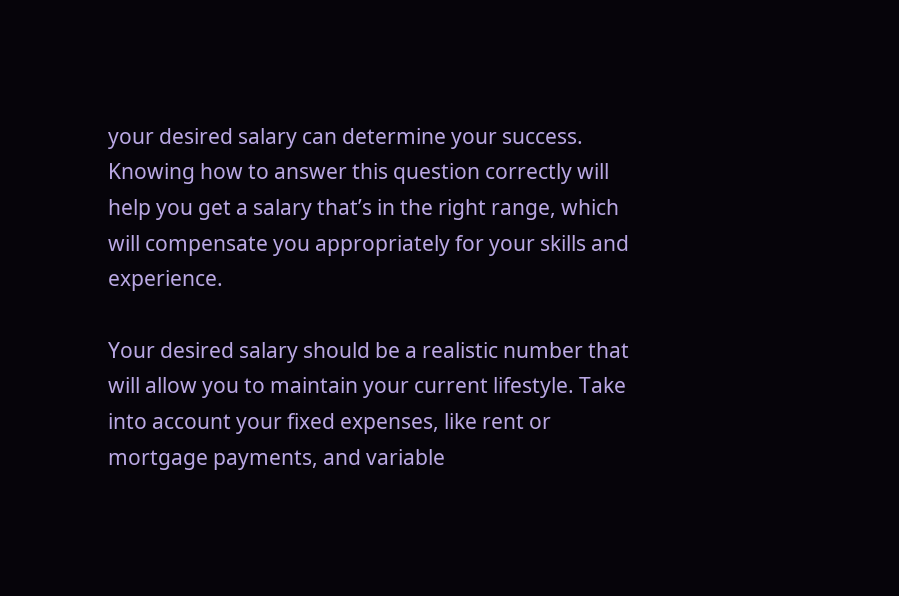your desired salary can determine your success. Knowing how to answer this question correctly will help you get a salary that’s in the right range, which will compensate you appropriately for your skills and experience.

Your desired salary should be a realistic number that will allow you to maintain your current lifestyle. Take into account your fixed expenses, like rent or mortgage payments, and variable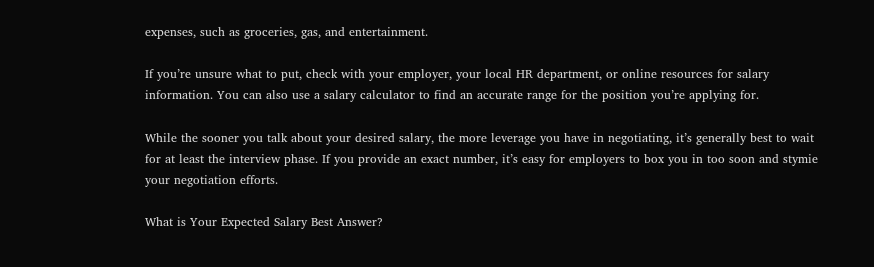expenses, such as groceries, gas, and entertainment.

If you’re unsure what to put, check with your employer, your local HR department, or online resources for salary information. You can also use a salary calculator to find an accurate range for the position you’re applying for.

While the sooner you talk about your desired salary, the more leverage you have in negotiating, it’s generally best to wait for at least the interview phase. If you provide an exact number, it’s easy for employers to box you in too soon and stymie your negotiation efforts.

What is Your Expected Salary Best Answer?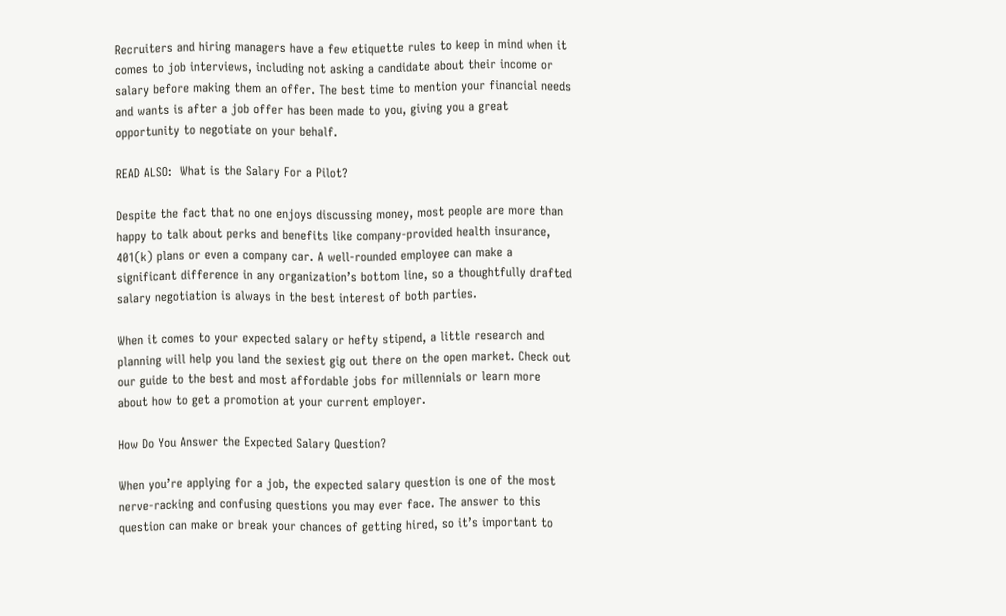Recruiters and hiring managers have a few etiquette rules to keep in mind when it comes to job interviews, including not asking a candidate about their income or salary before making them an offer. The best time to mention your financial needs and wants is after a job offer has been made to you, giving you a great opportunity to negotiate on your behalf.

READ ALSO:  What is the Salary For a Pilot?

Despite the fact that no one enjoys discussing money, most people are more than happy to talk about perks and benefits like company-provided health insurance, 401(k) plans or even a company car. A well-rounded employee can make a significant difference in any organization’s bottom line, so a thoughtfully drafted salary negotiation is always in the best interest of both parties.

When it comes to your expected salary or hefty stipend, a little research and planning will help you land the sexiest gig out there on the open market. Check out our guide to the best and most affordable jobs for millennials or learn more about how to get a promotion at your current employer.

How Do You Answer the Expected Salary Question?

When you’re applying for a job, the expected salary question is one of the most nerve-racking and confusing questions you may ever face. The answer to this question can make or break your chances of getting hired, so it’s important to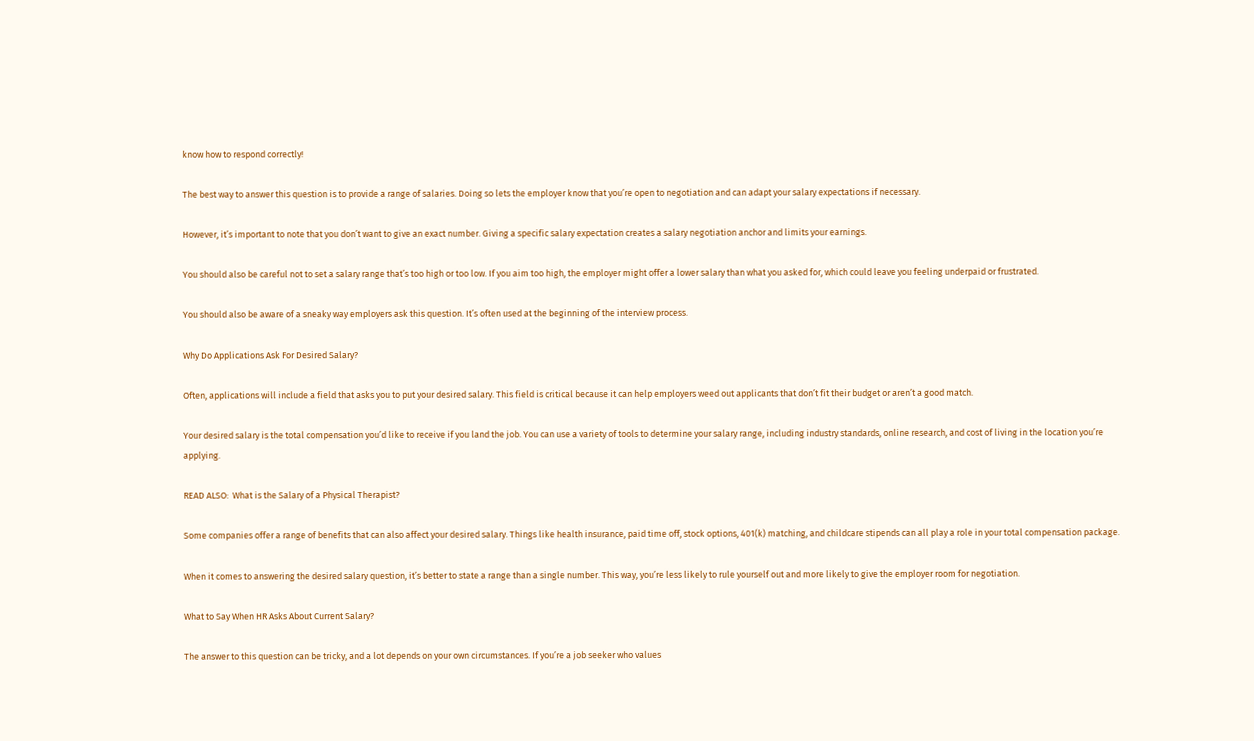know how to respond correctly!

The best way to answer this question is to provide a range of salaries. Doing so lets the employer know that you’re open to negotiation and can adapt your salary expectations if necessary.

However, it’s important to note that you don’t want to give an exact number. Giving a specific salary expectation creates a salary negotiation anchor and limits your earnings.

You should also be careful not to set a salary range that’s too high or too low. If you aim too high, the employer might offer a lower salary than what you asked for, which could leave you feeling underpaid or frustrated.

You should also be aware of a sneaky way employers ask this question. It’s often used at the beginning of the interview process.

Why Do Applications Ask For Desired Salary?

Often, applications will include a field that asks you to put your desired salary. This field is critical because it can help employers weed out applicants that don’t fit their budget or aren’t a good match.

Your desired salary is the total compensation you’d like to receive if you land the job. You can use a variety of tools to determine your salary range, including industry standards, online research, and cost of living in the location you’re applying.

READ ALSO:  What is the Salary of a Physical Therapist?

Some companies offer a range of benefits that can also affect your desired salary. Things like health insurance, paid time off, stock options, 401(k) matching, and childcare stipends can all play a role in your total compensation package.

When it comes to answering the desired salary question, it’s better to state a range than a single number. This way, you’re less likely to rule yourself out and more likely to give the employer room for negotiation.

What to Say When HR Asks About Current Salary?

The answer to this question can be tricky, and a lot depends on your own circumstances. If you’re a job seeker who values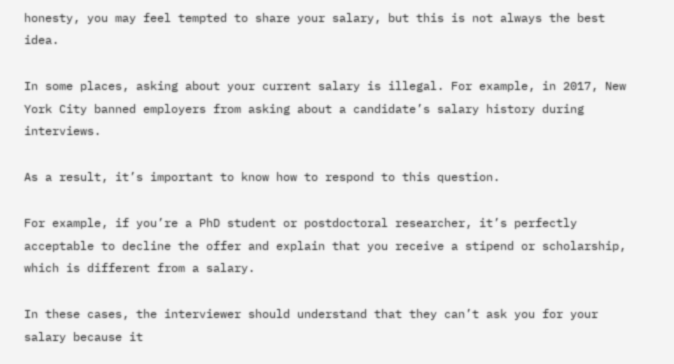honesty, you may feel tempted to share your salary, but this is not always the best idea.

In some places, asking about your current salary is illegal. For example, in 2017, New York City banned employers from asking about a candidate’s salary history during interviews.

As a result, it’s important to know how to respond to this question.

For example, if you’re a PhD student or postdoctoral researcher, it’s perfectly acceptable to decline the offer and explain that you receive a stipend or scholarship, which is different from a salary.

In these cases, the interviewer should understand that they can’t ask you for your salary because it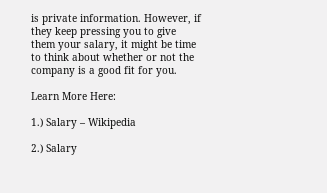is private information. However, if they keep pressing you to give them your salary, it might be time to think about whether or not the company is a good fit for you.

Learn More Here:

1.) Salary – Wikipedia

2.) Salary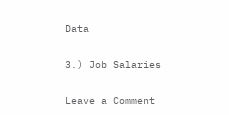Data

3.) Job Salaries

Leave a Comment